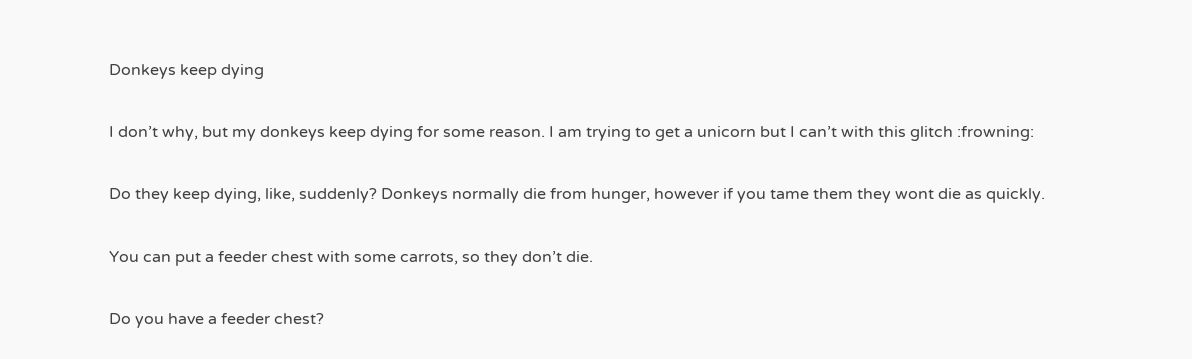Donkeys keep dying


I don’t why, but my donkeys keep dying for some reason. I am trying to get a unicorn but I can’t with this glitch :frowning:


Do they keep dying, like, suddenly? Donkeys normally die from hunger, however if you tame them they wont die as quickly.


You can put a feeder chest with some carrots, so they don’t die.


Do you have a feeder chest?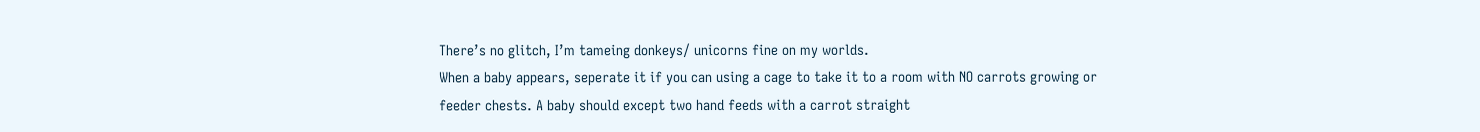There’s no glitch, I’m tameing donkeys/ unicorns fine on my worlds.
When a baby appears, seperate it if you can using a cage to take it to a room with NO carrots growing or feeder chests. A baby should except two hand feeds with a carrot straight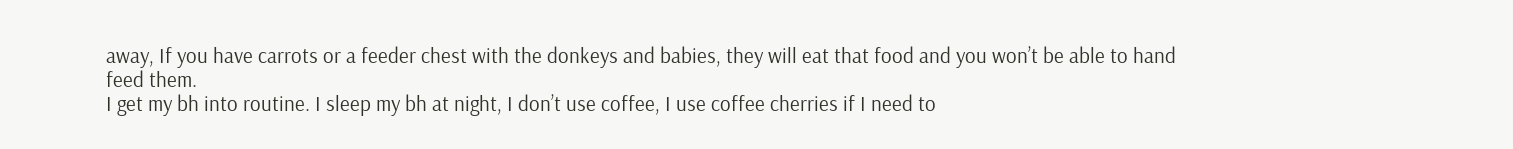away, If you have carrots or a feeder chest with the donkeys and babies, they will eat that food and you won’t be able to hand feed them.
I get my bh into routine. I sleep my bh at night, I don’t use coffee, I use coffee cherries if I need to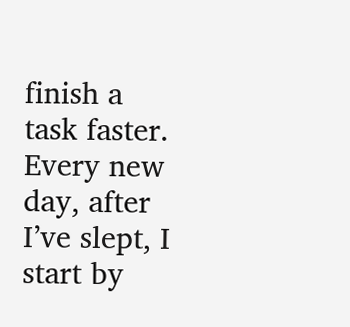finish a task faster. Every new day, after I’ve slept, I start by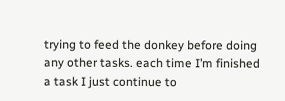trying to feed the donkey before doing any other tasks. each time I’m finished a task I just continue to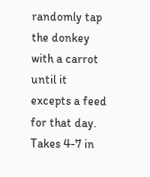randomly tap the donkey with a carrot until it excepts a feed for that day.
Takes 4-7 in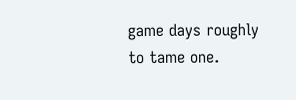game days roughly to tame one.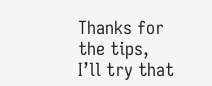Thanks for the tips, I’ll try that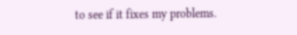to see if it fixes my problems.